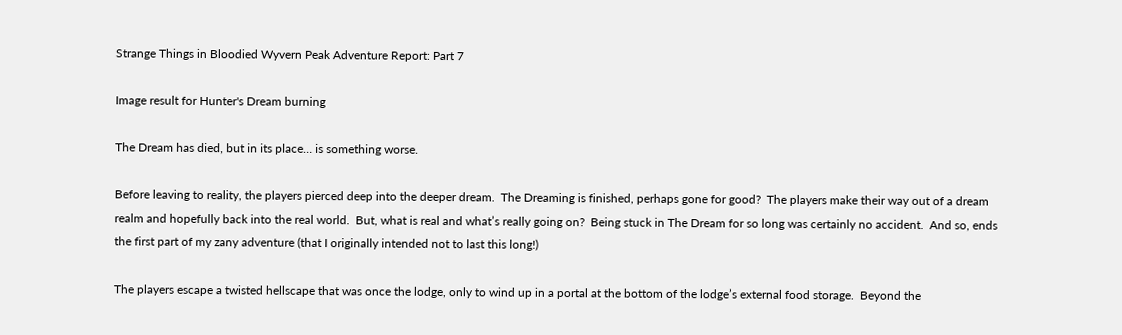Strange Things in Bloodied Wyvern Peak Adventure Report: Part 7

Image result for Hunter's Dream burning

The Dream has died, but in its place… is something worse.

Before leaving to reality, the players pierced deep into the deeper dream.  The Dreaming is finished, perhaps gone for good?  The players make their way out of a dream realm and hopefully back into the real world.  But, what is real and what’s really going on?  Being stuck in The Dream for so long was certainly no accident.  And so, ends the first part of my zany adventure (that I originally intended not to last this long!)

The players escape a twisted hellscape that was once the lodge, only to wind up in a portal at the bottom of the lodge’s external food storage.  Beyond the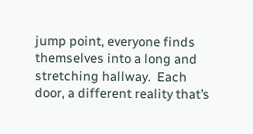jump point, everyone finds themselves into a long and stretching hallway.  Each door, a different reality that’s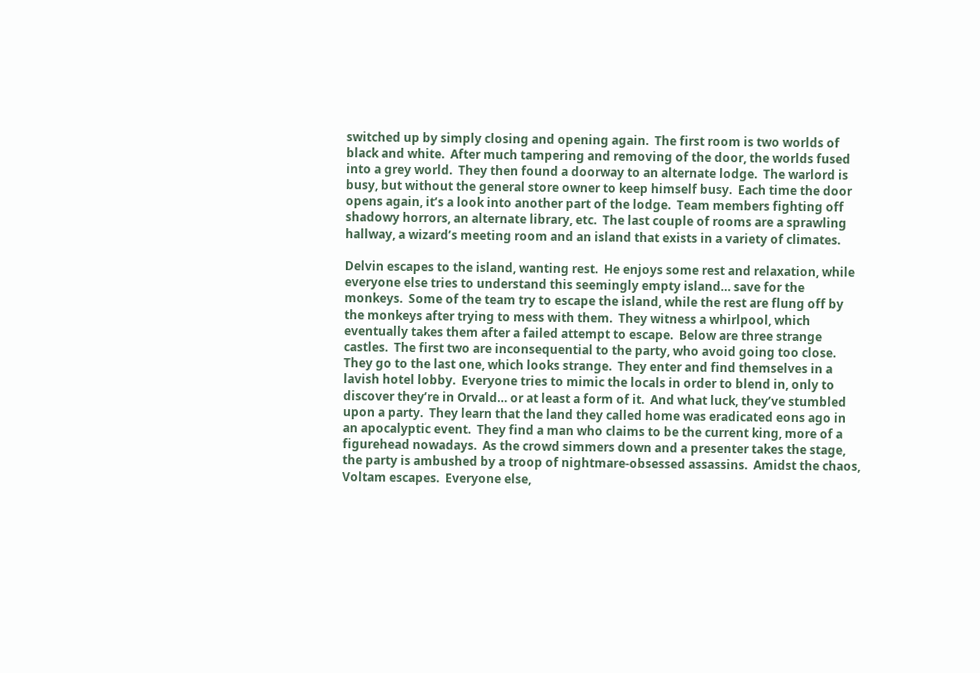switched up by simply closing and opening again.  The first room is two worlds of black and white.  After much tampering and removing of the door, the worlds fused into a grey world.  They then found a doorway to an alternate lodge.  The warlord is busy, but without the general store owner to keep himself busy.  Each time the door opens again, it’s a look into another part of the lodge.  Team members fighting off shadowy horrors, an alternate library, etc.  The last couple of rooms are a sprawling hallway, a wizard’s meeting room and an island that exists in a variety of climates.

Delvin escapes to the island, wanting rest.  He enjoys some rest and relaxation, while everyone else tries to understand this seemingly empty island… save for the monkeys.  Some of the team try to escape the island, while the rest are flung off by the monkeys after trying to mess with them.  They witness a whirlpool, which eventually takes them after a failed attempt to escape.  Below are three strange castles.  The first two are inconsequential to the party, who avoid going too close.  They go to the last one, which looks strange.  They enter and find themselves in a lavish hotel lobby.  Everyone tries to mimic the locals in order to blend in, only to discover they’re in Orvald… or at least a form of it.  And what luck, they’ve stumbled upon a party.  They learn that the land they called home was eradicated eons ago in an apocalyptic event.  They find a man who claims to be the current king, more of a figurehead nowadays.  As the crowd simmers down and a presenter takes the stage, the party is ambushed by a troop of nightmare-obsessed assassins.  Amidst the chaos, Voltam escapes.  Everyone else,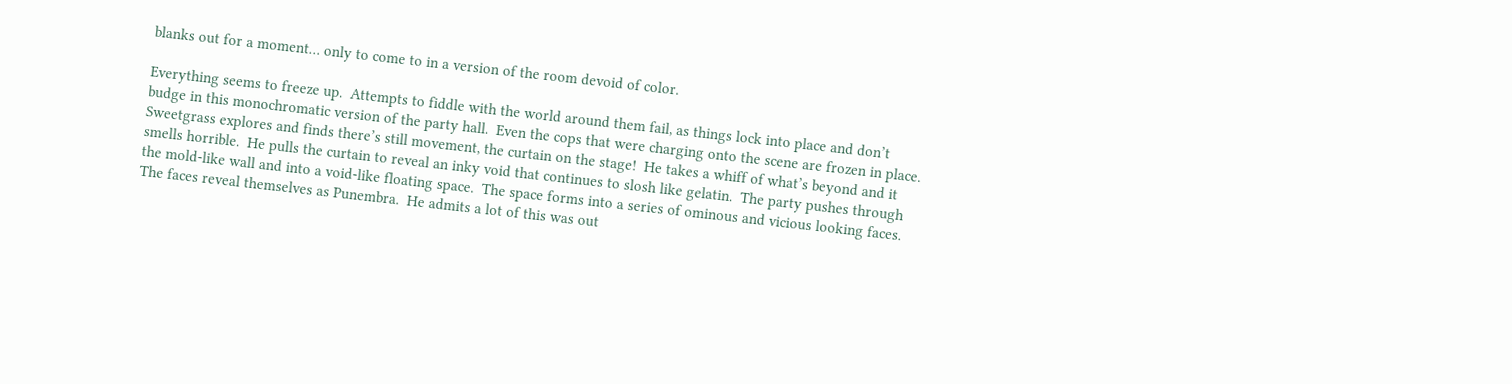blanks out for a moment… only to come to in a version of the room devoid of color.

Everything seems to freeze up.  Attempts to fiddle with the world around them fail, as things lock into place and don’t budge in this monochromatic version of the party hall.  Even the cops that were charging onto the scene are frozen in place.  Sweetgrass explores and finds there’s still movement, the curtain on the stage!  He takes a whiff of what’s beyond and it smells horrible.  He pulls the curtain to reveal an inky void that continues to slosh like gelatin.  The party pushes through the mold-like wall and into a void-like floating space.  The space forms into a series of ominous and vicious looking faces.  The faces reveal themselves as Punembra.  He admits a lot of this was out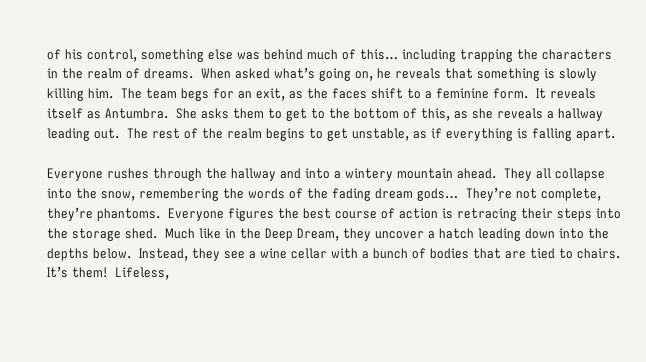of his control, something else was behind much of this… including trapping the characters in the realm of dreams.  When asked what’s going on, he reveals that something is slowly killing him.  The team begs for an exit, as the faces shift to a feminine form.  It reveals itself as Antumbra.  She asks them to get to the bottom of this, as she reveals a hallway leading out.  The rest of the realm begins to get unstable, as if everything is falling apart.

Everyone rushes through the hallway and into a wintery mountain ahead.  They all collapse into the snow, remembering the words of the fading dream gods…  They’re not complete, they’re phantoms.  Everyone figures the best course of action is retracing their steps into the storage shed.  Much like in the Deep Dream, they uncover a hatch leading down into the depths below.  Instead, they see a wine cellar with a bunch of bodies that are tied to chairs.  It’s them!  Lifeless,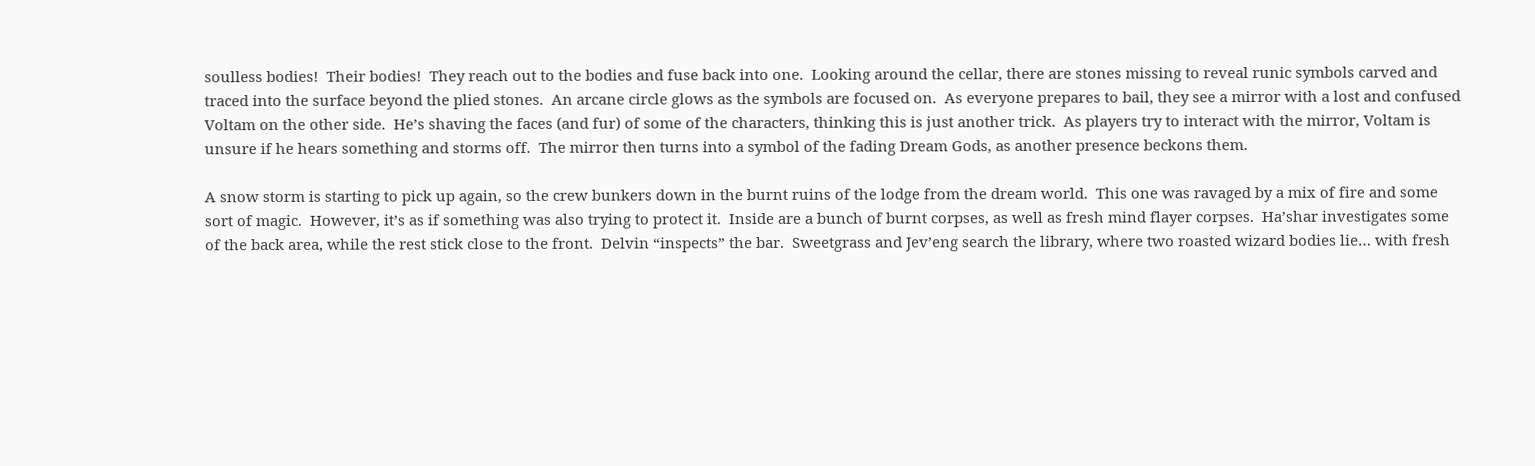soulless bodies!  Their bodies!  They reach out to the bodies and fuse back into one.  Looking around the cellar, there are stones missing to reveal runic symbols carved and traced into the surface beyond the plied stones.  An arcane circle glows as the symbols are focused on.  As everyone prepares to bail, they see a mirror with a lost and confused Voltam on the other side.  He’s shaving the faces (and fur) of some of the characters, thinking this is just another trick.  As players try to interact with the mirror, Voltam is unsure if he hears something and storms off.  The mirror then turns into a symbol of the fading Dream Gods, as another presence beckons them.

A snow storm is starting to pick up again, so the crew bunkers down in the burnt ruins of the lodge from the dream world.  This one was ravaged by a mix of fire and some sort of magic.  However, it’s as if something was also trying to protect it.  Inside are a bunch of burnt corpses, as well as fresh mind flayer corpses.  Ha’shar investigates some of the back area, while the rest stick close to the front.  Delvin “inspects” the bar.  Sweetgrass and Jev’eng search the library, where two roasted wizard bodies lie… with fresh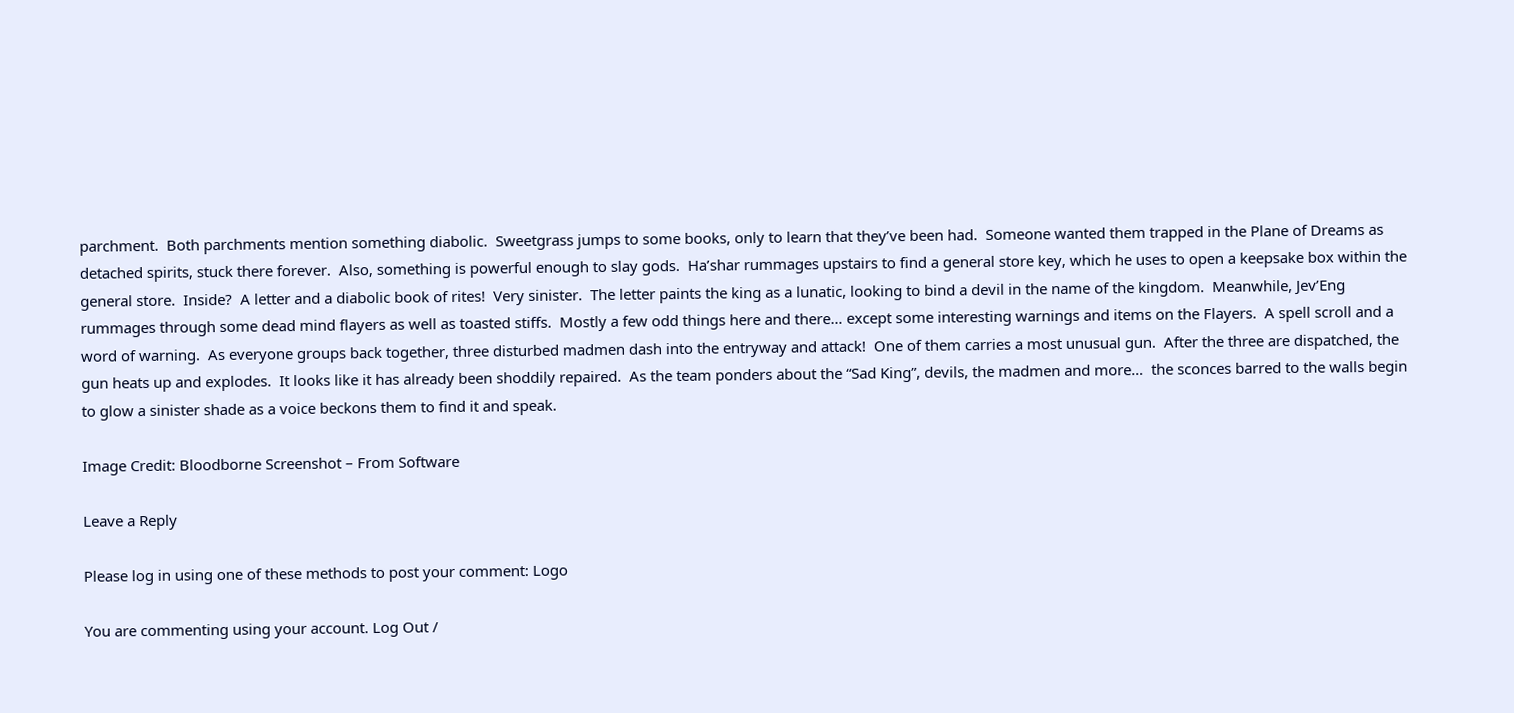parchment.  Both parchments mention something diabolic.  Sweetgrass jumps to some books, only to learn that they’ve been had.  Someone wanted them trapped in the Plane of Dreams as detached spirits, stuck there forever.  Also, something is powerful enough to slay gods.  Ha’shar rummages upstairs to find a general store key, which he uses to open a keepsake box within the general store.  Inside?  A letter and a diabolic book of rites!  Very sinister.  The letter paints the king as a lunatic, looking to bind a devil in the name of the kingdom.  Meanwhile, Jev’Eng rummages through some dead mind flayers as well as toasted stiffs.  Mostly a few odd things here and there… except some interesting warnings and items on the Flayers.  A spell scroll and a word of warning.  As everyone groups back together, three disturbed madmen dash into the entryway and attack!  One of them carries a most unusual gun.  After the three are dispatched, the gun heats up and explodes.  It looks like it has already been shoddily repaired.  As the team ponders about the “Sad King”, devils, the madmen and more…  the sconces barred to the walls begin to glow a sinister shade as a voice beckons them to find it and speak.

Image Credit: Bloodborne Screenshot – From Software

Leave a Reply

Please log in using one of these methods to post your comment: Logo

You are commenting using your account. Log Out /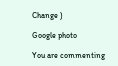Change )

Google photo

You are commenting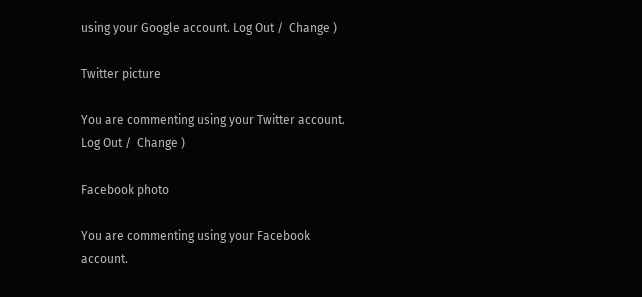using your Google account. Log Out /  Change )

Twitter picture

You are commenting using your Twitter account. Log Out /  Change )

Facebook photo

You are commenting using your Facebook account.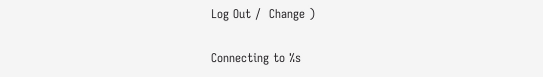Log Out /  Change )

Connecting to %s